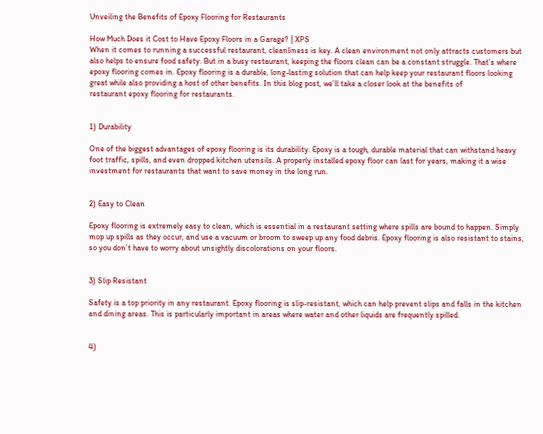Unveiling the Benefits of Epoxy Flooring for Restaurants

How Much Does it Cost to Have Epoxy Floors in a Garage? | XPS
When it comes to running a successful restaurant, cleanliness is key. A clean environment not only attracts customers but also helps to ensure food safety. But in a busy restaurant, keeping the floors clean can be a constant struggle. That’s where epoxy flooring comes in. Epoxy flooring is a durable, long-lasting solution that can help keep your restaurant floors looking great while also providing a host of other benefits. In this blog post, we’ll take a closer look at the benefits of
restaurant epoxy flooring for restaurants.


1) Durability

One of the biggest advantages of epoxy flooring is its durability. Epoxy is a tough, durable material that can withstand heavy foot traffic, spills, and even dropped kitchen utensils. A properly installed epoxy floor can last for years, making it a wise investment for restaurants that want to save money in the long run.


2) Easy to Clean

Epoxy flooring is extremely easy to clean, which is essential in a restaurant setting where spills are bound to happen. Simply mop up spills as they occur, and use a vacuum or broom to sweep up any food debris. Epoxy flooring is also resistant to stains, so you don’t have to worry about unsightly discolorations on your floors.


3) Slip Resistant

Safety is a top priority in any restaurant. Epoxy flooring is slip-resistant, which can help prevent slips and falls in the kitchen and dining areas. This is particularly important in areas where water and other liquids are frequently spilled.


4)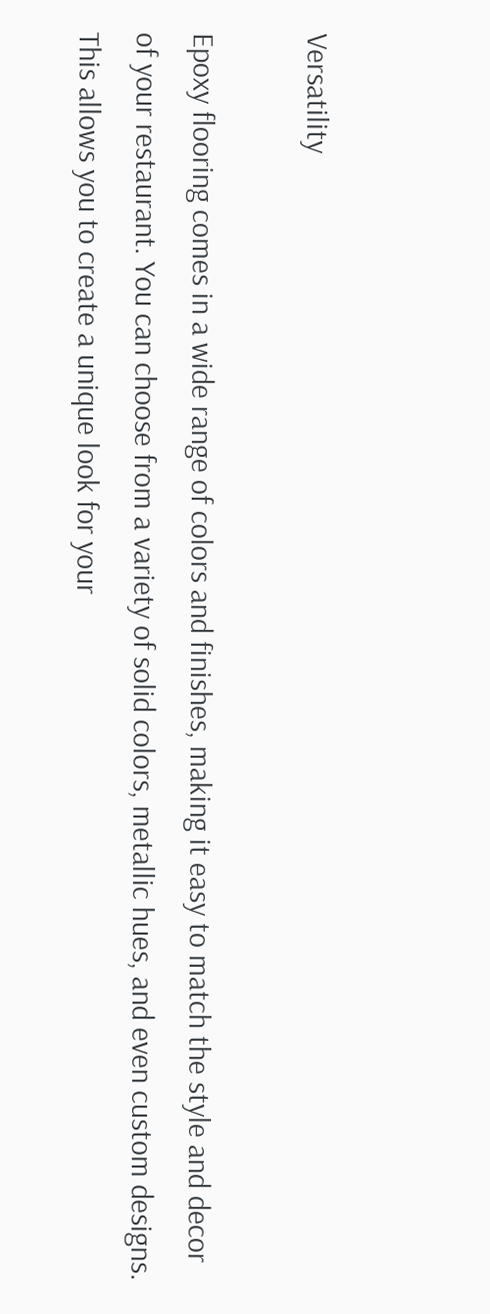Versatility

Epoxy flooring comes in a wide range of colors and finishes, making it easy to match the style and decor of your restaurant. You can choose from a variety of solid colors, metallic hues, and even custom designs. This allows you to create a unique look for your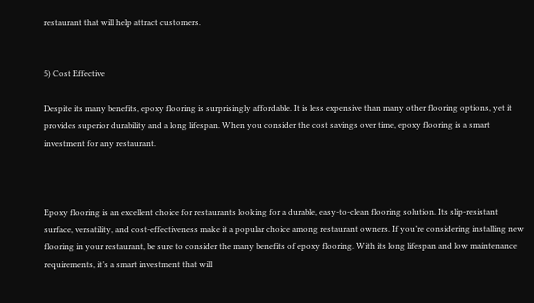restaurant that will help attract customers.


5) Cost Effective

Despite its many benefits, epoxy flooring is surprisingly affordable. It is less expensive than many other flooring options, yet it provides superior durability and a long lifespan. When you consider the cost savings over time, epoxy flooring is a smart investment for any restaurant.



Epoxy flooring is an excellent choice for restaurants looking for a durable, easy-to-clean flooring solution. Its slip-resistant surface, versatility, and cost-effectiveness make it a popular choice among restaurant owners. If you’re considering installing new flooring in your restaurant, be sure to consider the many benefits of epoxy flooring. With its long lifespan and low maintenance requirements, it’s a smart investment that will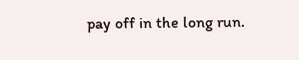pay off in the long run.